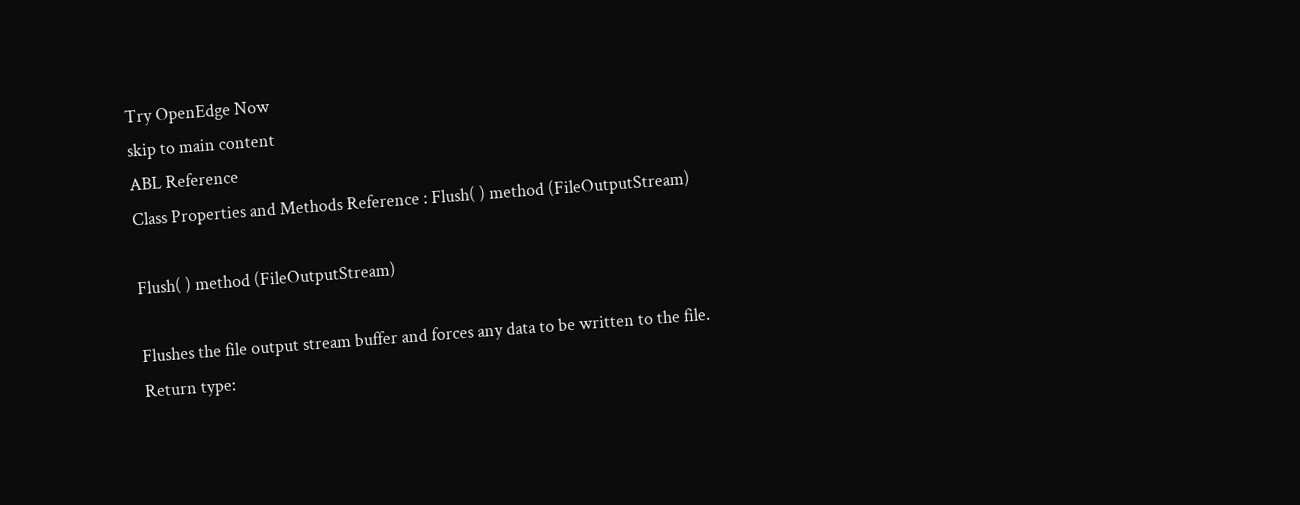Try OpenEdge Now
skip to main content
ABL Reference
Class Properties and Methods Reference : Flush( ) method (FileOutputStream)

Flush( ) method (FileOutputStream)

Flushes the file output stream buffer and forces any data to be written to the file.
Return type: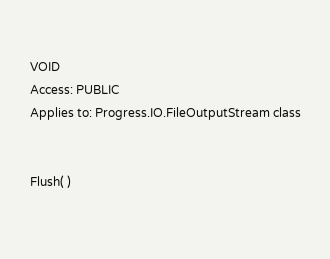VOID
Access: PUBLIC
Applies to: Progress.IO.FileOutputStream class


Flush( )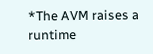*The AVM raises a runtime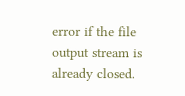error if the file output stream is already closed.